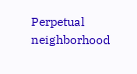Perpetual neighborhood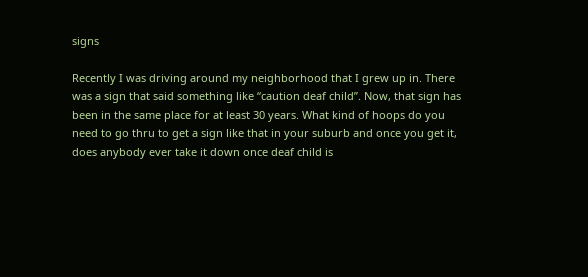signs

Recently I was driving around my neighborhood that I grew up in. There was a sign that said something like “caution deaf child”. Now, that sign has been in the same place for at least 30 years. What kind of hoops do you need to go thru to get a sign like that in your suburb and once you get it, does anybody ever take it down once deaf child is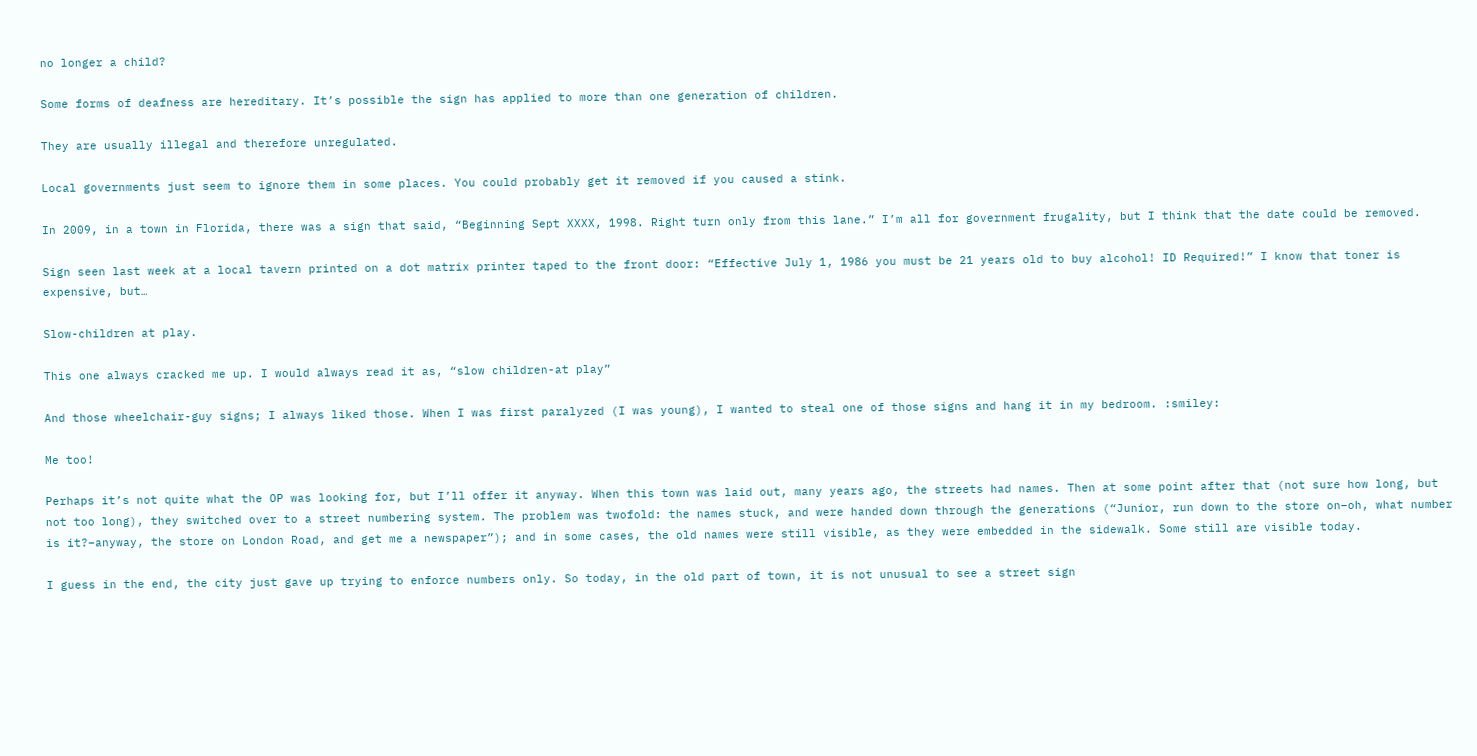no longer a child?

Some forms of deafness are hereditary. It’s possible the sign has applied to more than one generation of children.

They are usually illegal and therefore unregulated.

Local governments just seem to ignore them in some places. You could probably get it removed if you caused a stink.

In 2009, in a town in Florida, there was a sign that said, “Beginning Sept XXXX, 1998. Right turn only from this lane.” I’m all for government frugality, but I think that the date could be removed.

Sign seen last week at a local tavern printed on a dot matrix printer taped to the front door: “Effective July 1, 1986 you must be 21 years old to buy alcohol! ID Required!” I know that toner is expensive, but…

Slow-children at play.

This one always cracked me up. I would always read it as, “slow children-at play”

And those wheelchair-guy signs; I always liked those. When I was first paralyzed (I was young), I wanted to steal one of those signs and hang it in my bedroom. :smiley:

Me too!

Perhaps it’s not quite what the OP was looking for, but I’ll offer it anyway. When this town was laid out, many years ago, the streets had names. Then at some point after that (not sure how long, but not too long), they switched over to a street numbering system. The problem was twofold: the names stuck, and were handed down through the generations (“Junior, run down to the store on–oh, what number is it?–anyway, the store on London Road, and get me a newspaper”); and in some cases, the old names were still visible, as they were embedded in the sidewalk. Some still are visible today.

I guess in the end, the city just gave up trying to enforce numbers only. So today, in the old part of town, it is not unusual to see a street sign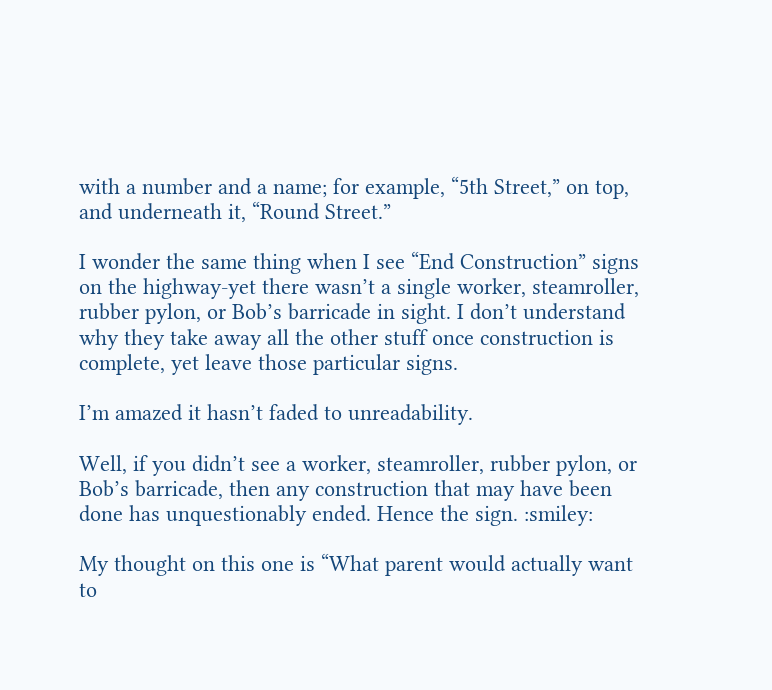with a number and a name; for example, “5th Street,” on top, and underneath it, “Round Street.”

I wonder the same thing when I see “End Construction” signs on the highway-yet there wasn’t a single worker, steamroller, rubber pylon, or Bob’s barricade in sight. I don’t understand why they take away all the other stuff once construction is complete, yet leave those particular signs.

I’m amazed it hasn’t faded to unreadability.

Well, if you didn’t see a worker, steamroller, rubber pylon, or Bob’s barricade, then any construction that may have been done has unquestionably ended. Hence the sign. :smiley:

My thought on this one is “What parent would actually want to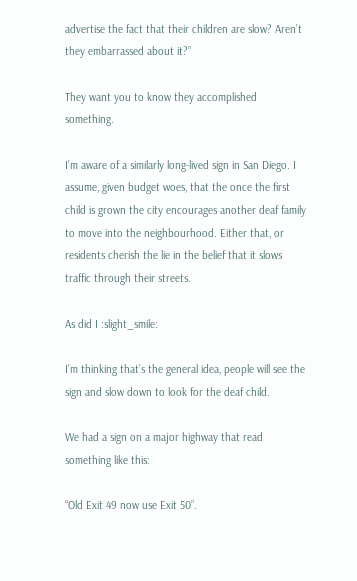advertise the fact that their children are slow? Aren’t they embarrassed about it?”

They want you to know they accomplished something.

I’m aware of a similarly long-lived sign in San Diego. I assume, given budget woes, that the once the first child is grown the city encourages another deaf family to move into the neighbourhood. Either that, or residents cherish the lie in the belief that it slows traffic through their streets.

As did I :slight_smile:

I’m thinking that’s the general idea, people will see the sign and slow down to look for the deaf child.

We had a sign on a major highway that read something like this:

“Old Exit 49 now use Exit 50”.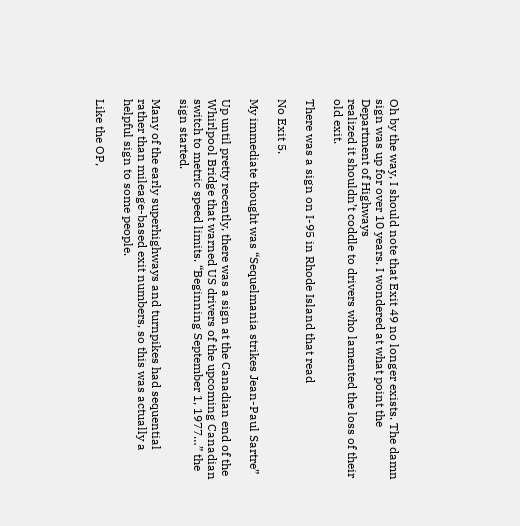Oh by the way, I should note that Exit 49 no longer exists. The damn sign was up for over 10 years. I wondered at what point the Department of Highways
realized it shouldn’t coddle to drivers who lamented the loss of their old exit.

There was a sign on I-95 in Rhode Island that read

No Exit 5.

My immediate thought was “Sequelmania strikes Jean-Paul Sartre”

Up until pretty recently, there was a sign at the Canadian end of the Whirlpool Bridge that warned US drivers of the upcoming Canadian switch to metric speed limits. “Beginning September 1, 1977…” the sign started.

Many of the early superhighways and turnpikes had sequential rather than mileage-based exit numbers, so this was actually a helpful sign to some people.

Like the OP,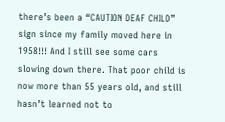there’s been a “CAUTION DEAF CHILD” sign since my family moved here in 1958!!! And I still see some cars slowing down there. That poor child is now more than 55 years old, and still hasn’t learned not to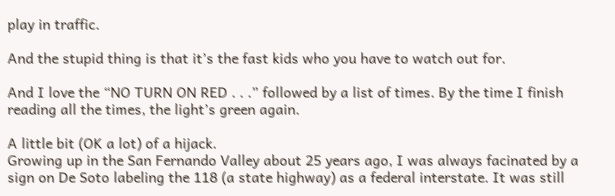play in traffic.

And the stupid thing is that it’s the fast kids who you have to watch out for.

And I love the “NO TURN ON RED . . .” followed by a list of times. By the time I finish reading all the times, the light’s green again.

A little bit (OK a lot) of a hijack.
Growing up in the San Fernando Valley about 25 years ago, I was always facinated by a sign on De Soto labeling the 118 (a state highway) as a federal interstate. It was still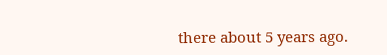there about 5 years ago.